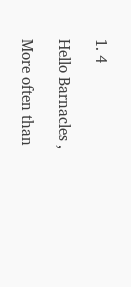1. 4

Hello Barnacles ,

More often than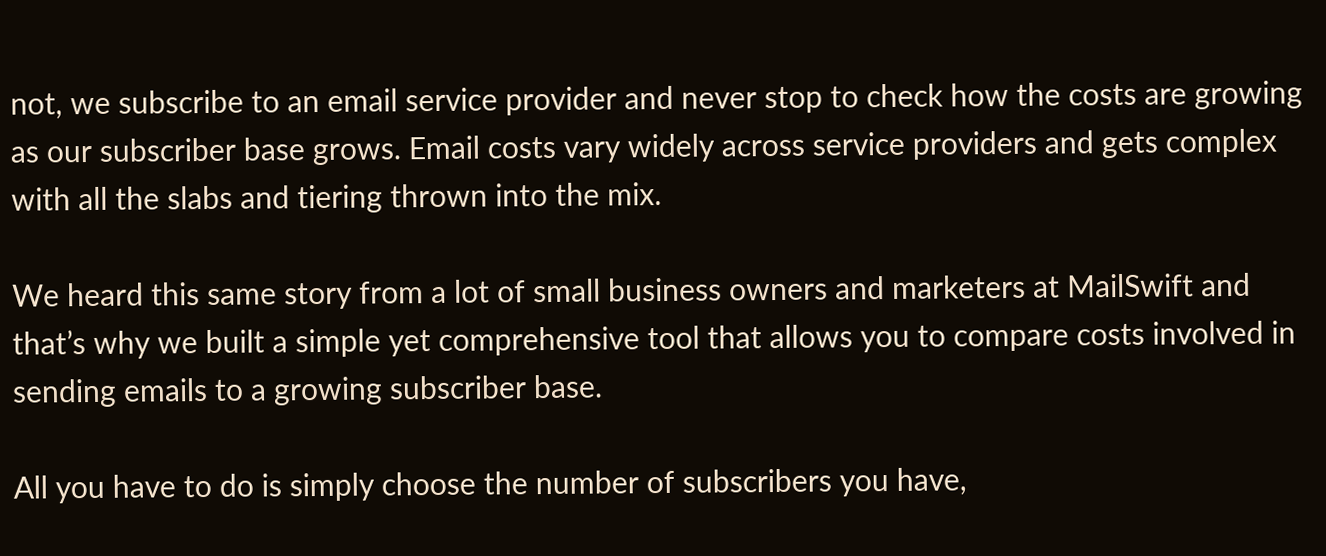not, we subscribe to an email service provider and never stop to check how the costs are growing as our subscriber base grows. Email costs vary widely across service providers and gets complex with all the slabs and tiering thrown into the mix.

We heard this same story from a lot of small business owners and marketers at MailSwift and that’s why we built a simple yet comprehensive tool that allows you to compare costs involved in sending emails to a growing subscriber base.

All you have to do is simply choose the number of subscribers you have,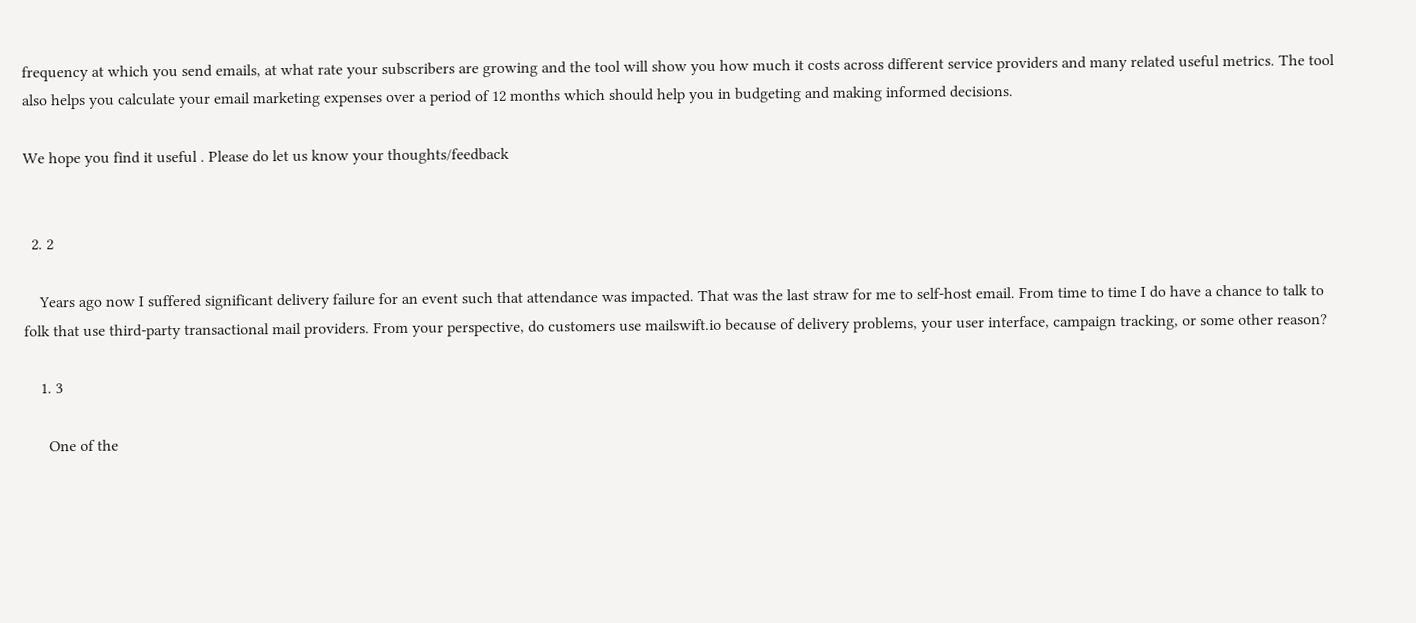frequency at which you send emails, at what rate your subscribers are growing and the tool will show you how much it costs across different service providers and many related useful metrics. The tool also helps you calculate your email marketing expenses over a period of 12 months which should help you in budgeting and making informed decisions.

We hope you find it useful . Please do let us know your thoughts/feedback


  2. 2

    Years ago now I suffered significant delivery failure for an event such that attendance was impacted. That was the last straw for me to self-host email. From time to time I do have a chance to talk to folk that use third-party transactional mail providers. From your perspective, do customers use mailswift.io because of delivery problems, your user interface, campaign tracking, or some other reason?

    1. 3

      One of the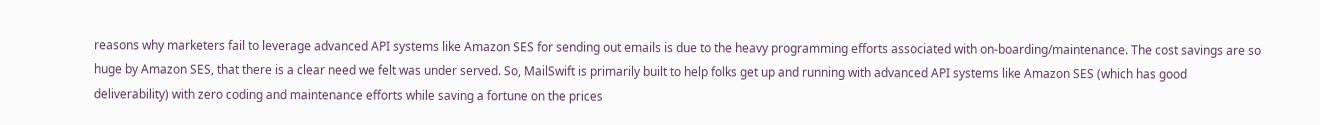reasons why marketers fail to leverage advanced API systems like Amazon SES for sending out emails is due to the heavy programming efforts associated with on-boarding/maintenance. The cost savings are so huge by Amazon SES, that there is a clear need we felt was under served. So, MailSwift is primarily built to help folks get up and running with advanced API systems like Amazon SES (which has good deliverability) with zero coding and maintenance efforts while saving a fortune on the prices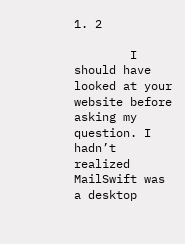1. 2

        I should have looked at your website before asking my question. I hadn’t realized MailSwift was a desktop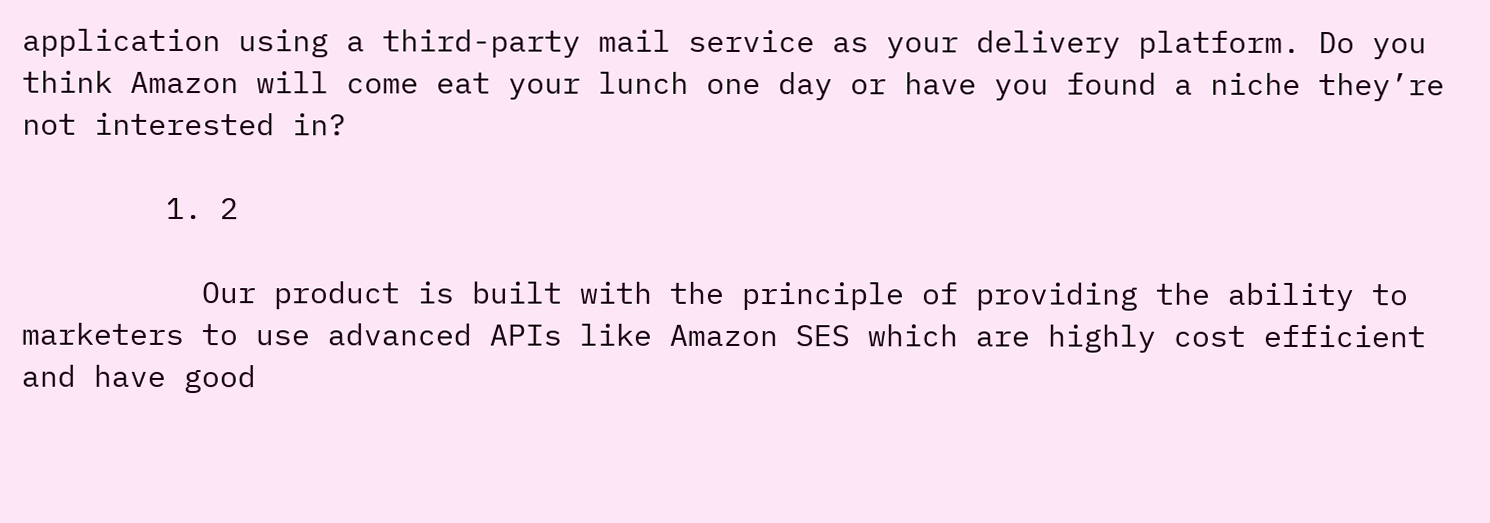application using a third-party mail service as your delivery platform. Do you think Amazon will come eat your lunch one day or have you found a niche they’re not interested in?

        1. 2

          Our product is built with the principle of providing the ability to marketers to use advanced APIs like Amazon SES which are highly cost efficient and have good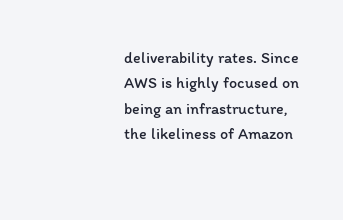deliverability rates. Since AWS is highly focused on being an infrastructure, the likeliness of Amazon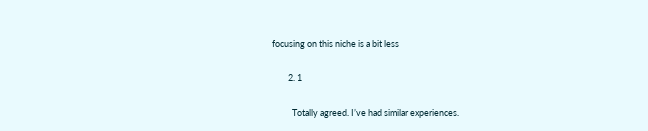focusing on this niche is a bit less

        2. 1

          Totally agreed. I’ve had similar experiences.